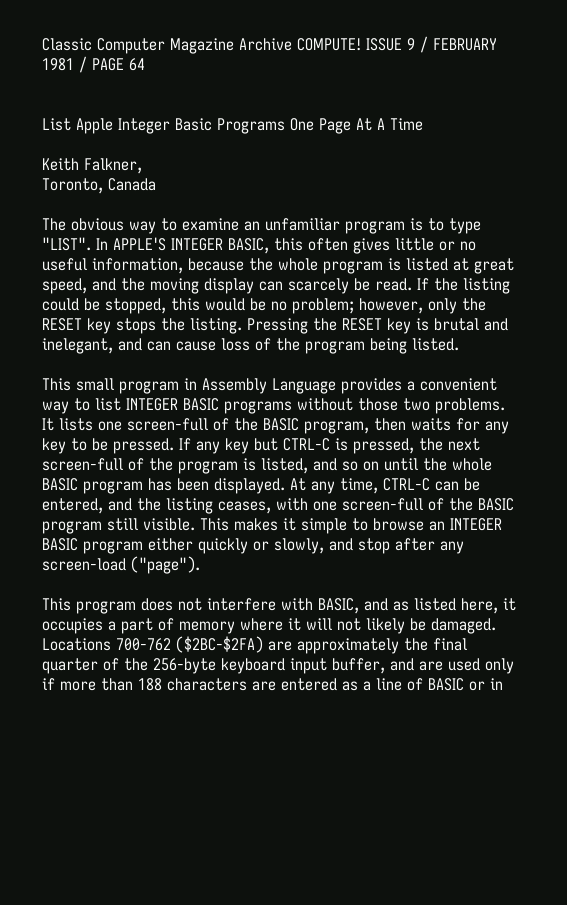Classic Computer Magazine Archive COMPUTE! ISSUE 9 / FEBRUARY 1981 / PAGE 64


List Apple Integer Basic Programs One Page At A Time

Keith Falkner,
Toronto, Canada

The obvious way to examine an unfamiliar program is to type "LIST". In APPLE'S INTEGER BASIC, this often gives little or no useful information, because the whole program is listed at great speed, and the moving display can scarcely be read. If the listing could be stopped, this would be no problem; however, only the RESET key stops the listing. Pressing the RESET key is brutal and inelegant, and can cause loss of the program being listed.

This small program in Assembly Language provides a convenient way to list INTEGER BASIC programs without those two problems. It lists one screen-full of the BASIC program, then waits for any key to be pressed. If any key but CTRL-C is pressed, the next screen-full of the program is listed, and so on until the whole BASIC program has been displayed. At any time, CTRL-C can be entered, and the listing ceases, with one screen-full of the BASIC program still visible. This makes it simple to browse an INTEGER BASIC program either quickly or slowly, and stop after any screen-load ("page").

This program does not interfere with BASIC, and as listed here, it occupies a part of memory where it will not likely be damaged. Locations 700-762 ($2BC-$2FA) are approximately the final quarter of the 256-byte keyboard input buffer, and are used only if more than 188 characters are entered as a line of BASIC or in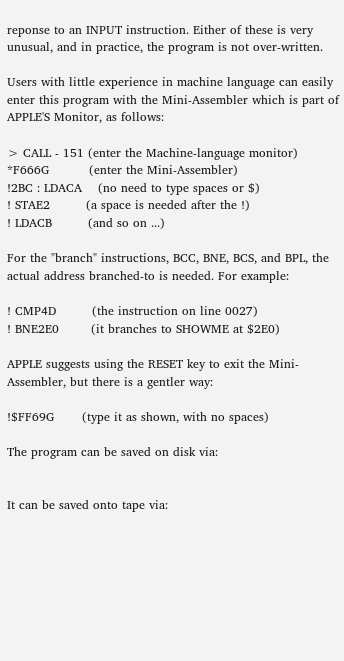reponse to an INPUT instruction. Either of these is very unusual, and in practice, the program is not over-written.

Users with little experience in machine language can easily enter this program with the Mini-Assembler which is part of APPLE'S Monitor, as follows:

> CALL - 151 (enter the Machine-language monitor)
*F666G          (enter the Mini-Assembler)
!2BC : LDACA    (no need to type spaces or $)
! STAE2         (a space is needed after the !)
! LDACB         (and so on ...)

For the "branch" instructions, BCC, BNE, BCS, and BPL, the actual address branched-to is needed. For example:

! CMP4D         (the instruction on line 0027)
! BNE2E0        (it branches to SHOWME at $2E0)

APPLE suggests using the RESET key to exit the Mini-Assembler, but there is a gentler way:

!$FF69G       (type it as shown, with no spaces)

The program can be saved on disk via:


It can be saved onto tape via: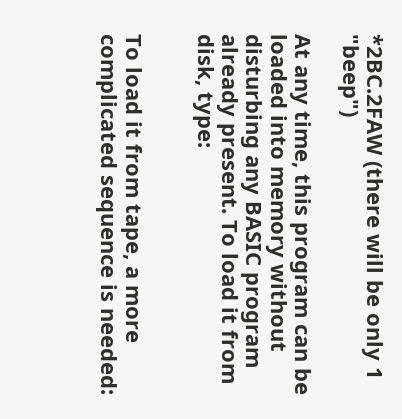*2BC.2FAW (there will be only 1 "beep")

At any time, this program can be loaded into memory without disturbing any BASIC program already present. To load it from disk, type:


To load it from tape, a more complicated sequence is needed: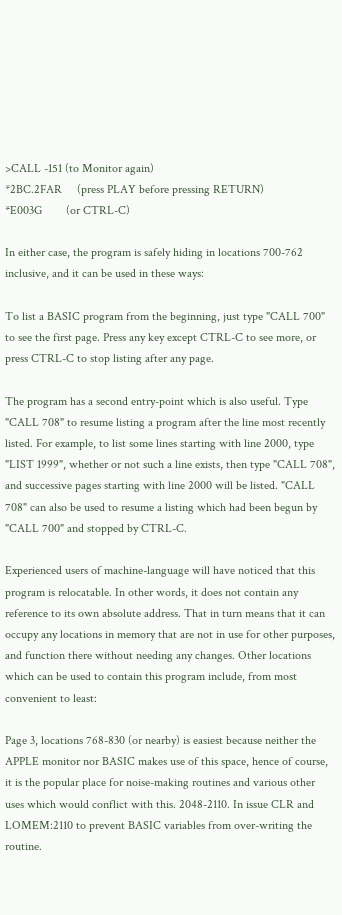>CALL -151 (to Monitor again)
*2BC.2FAR     (press PLAY before pressing RETURN)
*E003G        (or CTRL-C)

In either case, the program is safely hiding in locations 700-762 inclusive, and it can be used in these ways:

To list a BASIC program from the beginning, just type "CALL 700" to see the first page. Press any key except CTRL-C to see more, or press CTRL-C to stop listing after any page.

The program has a second entry-point which is also useful. Type "CALL 708" to resume listing a program after the line most recently listed. For example, to list some lines starting with line 2000, type "LIST 1999", whether or not such a line exists, then type "CALL 708", and successive pages starting with line 2000 will be listed. "CALL 708" can also be used to resume a listing which had been begun by "CALL 700" and stopped by CTRL-C.

Experienced users of machine-language will have noticed that this program is relocatable. In other words, it does not contain any reference to its own absolute address. That in turn means that it can occupy any locations in memory that are not in use for other purposes, and function there without needing any changes. Other locations which can be used to contain this program include, from most convenient to least:

Page 3, locations 768-830 (or nearby) is easiest because neither the APPLE monitor nor BASIC makes use of this space, hence of course, it is the popular place for noise-making routines and various other uses which would conflict with this. 2048-2110. In issue CLR and LOMEM:2110 to prevent BASIC variables from over-writing the routine.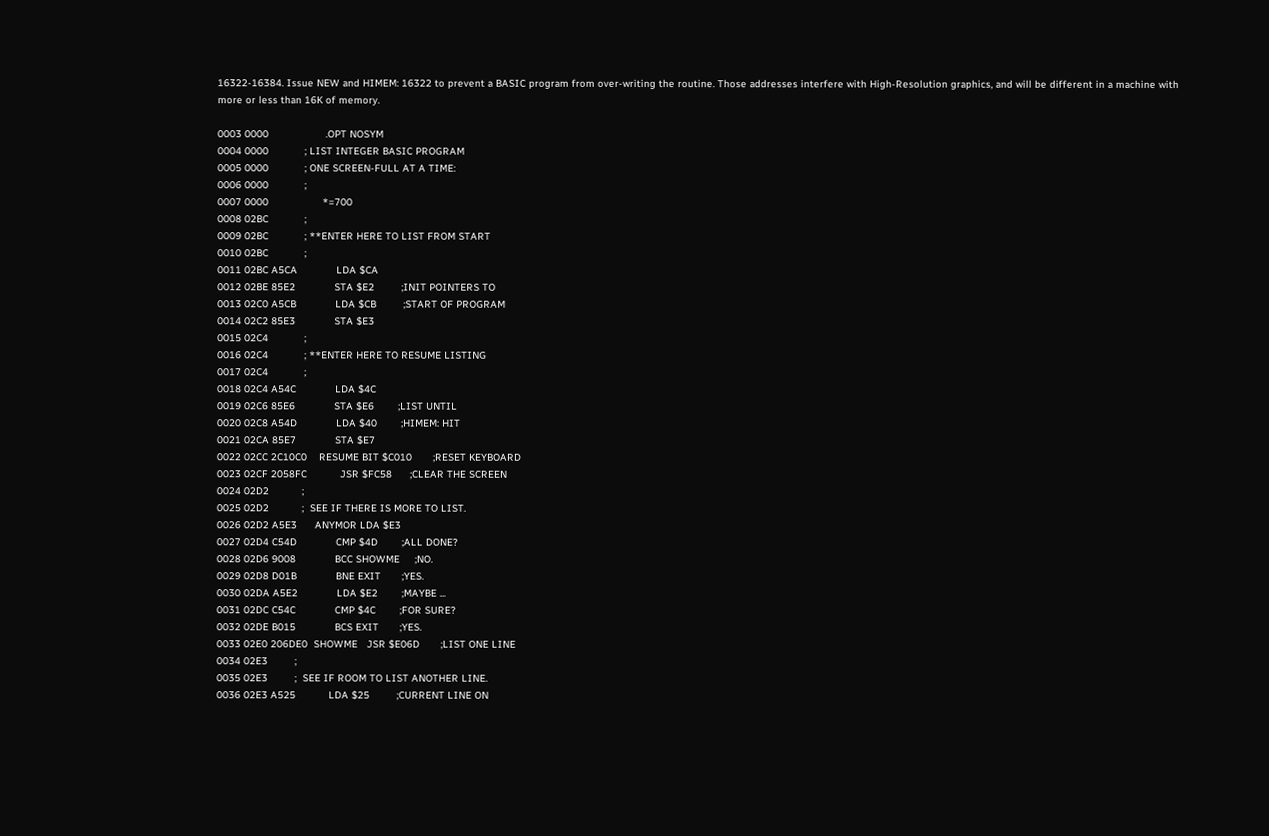16322-16384. Issue NEW and HIMEM: 16322 to prevent a BASIC program from over-writing the routine. Those addresses interfere with High-Resolution graphics, and will be different in a machine with more or less than 16K of memory.

0003 0000                   .OPT NOSYM
0004 0000            ; LIST INTEGER BASIC PROGRAM
0005 0000            ; ONE SCREEN-FULL AT A TIME:
0006 0000            ;
0007 0000                  *=700
0008 02BC            ;
0009 02BC            ; **ENTER HERE TO LIST FROM START
0010 02BC            ;
0011 02BC A5CA             LDA $CA
0012 02BE 85E2             STA $E2         ;INIT POINTERS TO
0013 02C0 A5CB             LDA $CB         ;START OF PROGRAM
0014 02C2 85E3             STA $E3
0015 02C4            ;
0016 02C4            ; **ENTER HERE TO RESUME LISTING
0017 02C4            ;
0018 02C4 A54C             LDA $4C
0019 02C6 85E6             STA $E6        ;LIST UNTIL
0020 02C8 A54D             LDA $40        ;HIMEM: HIT
0021 02CA 85E7             STA $E7
0022 02CC 2C10C0    RESUME BIT $C010       ;RESET KEYBOARD
0023 02CF 2058FC           JSR $FC58      ;CLEAR THE SCREEN
0024 02D2           ;
0025 02D2           ;  SEE IF THERE IS MORE TO LIST.
0026 02D2 A5E3      ANYMOR LDA $E3
0027 02D4 C54D             CMP $4D        ;ALL DONE?
0028 02D6 9008             BCC SHOWME     ;NO.
0029 02D8 D01B             BNE EXIT       ;YES.
0030 02DA A5E2             LDA $E2        ;MAYBE ...
0031 02DC C54C             CMP $4C        ;FOR SURE?
0032 02DE B015             BCS EXIT       ;YES.
0033 02E0 206DE0  SHOWME   JSR $E06D       ;LIST ONE LINE
0034 02E3         ;
0035 02E3         ;  SEE IF ROOM TO LIST ANOTHER LINE.
0036 02E3 A525           LDA $25         ;CURRENT LINE ON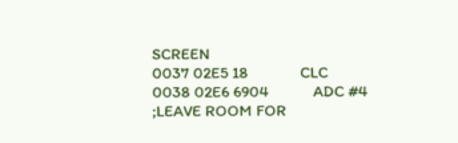SCREEN
0037 02E5 18             CLC
0038 02E6 6904           ADC #4          ;LEAVE ROOM FOR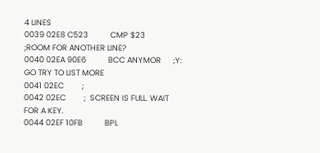4 LINES
0039 02E8 C523           CMP $23         ;ROOM FOR ANOTHER LINE?
0040 02EA 90E6           BCC ANYMOR      ;Y: GO TRY TO LIST MORE
0041 02EC         ;
0042 02EC         ;  SCREEN IS FULL. WAIT FOR A KEY.
0044 02EF 10FB           BPL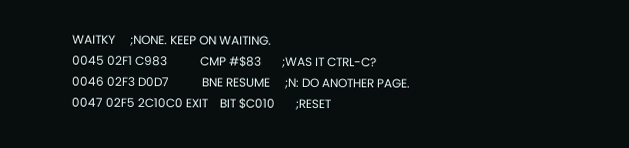WAITKY     ;NONE. KEEP ON WAITING.
0045 02F1 C983           CMP #$83       ;WAS IT CTRL-C?
0046 02F3 D0D7           BNE RESUME     ;N: DO ANOTHER PAGE.
0047 02F5 2C10C0 EXIT    BIT $C010       ;RESET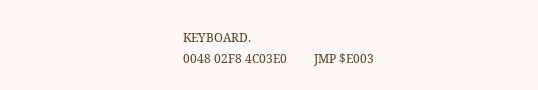KEYBOARD.
0048 02F8 4C03E0         JMP $E003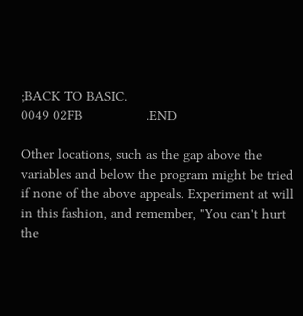;BACK TO BASIC.
0049 02FB                .END

Other locations, such as the gap above the variables and below the program might be tried if none of the above appeals. Experiment at will in this fashion, and remember, "You can't hurt the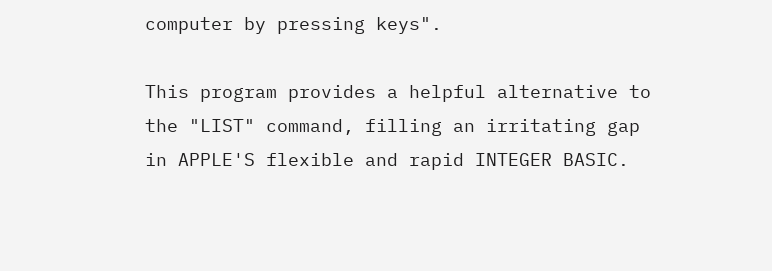computer by pressing keys".

This program provides a helpful alternative to the "LIST" command, filling an irritating gap in APPLE'S flexible and rapid INTEGER BASIC.